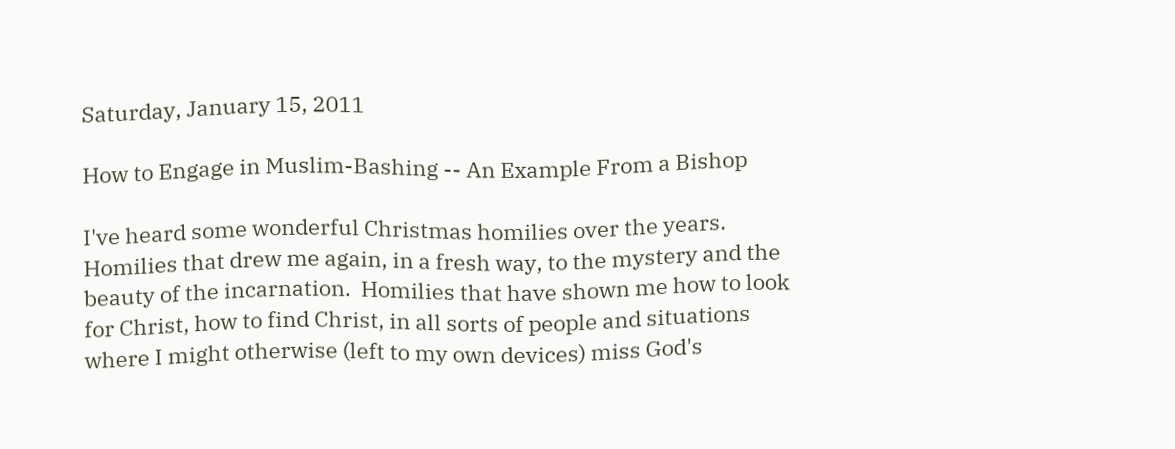Saturday, January 15, 2011

How to Engage in Muslim-Bashing -- An Example From a Bishop

I've heard some wonderful Christmas homilies over the years.  Homilies that drew me again, in a fresh way, to the mystery and the beauty of the incarnation.  Homilies that have shown me how to look for Christ, how to find Christ, in all sorts of people and situations where I might otherwise (left to my own devices) miss God's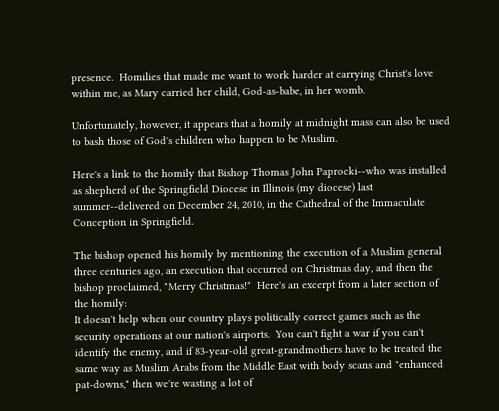presence.  Homilies that made me want to work harder at carrying Christ's love within me, as Mary carried her child, God-as-babe, in her womb.

Unfortunately, however, it appears that a homily at midnight mass can also be used to bash those of God's children who happen to be Muslim.

Here's a link to the homily that Bishop Thomas John Paprocki--who was installed as shepherd of the Springfield Diocese in Illinois (my diocese) last summer--delivered on December 24, 2010, in the Cathedral of the Immaculate Conception in Springfield.

The bishop opened his homily by mentioning the execution of a Muslim general three centuries ago, an execution that occurred on Christmas day, and then the bishop proclaimed, "Merry Christmas!"  Here's an excerpt from a later section of the homily:
It doesn't help when our country plays politically correct games such as the security operations at our nation's airports.  You can't fight a war if you can't identify the enemy, and if 83-year-old great-grandmothers have to be treated the same way as Muslim Arabs from the Middle East with body scans and "enhanced pat-downs," then we're wasting a lot of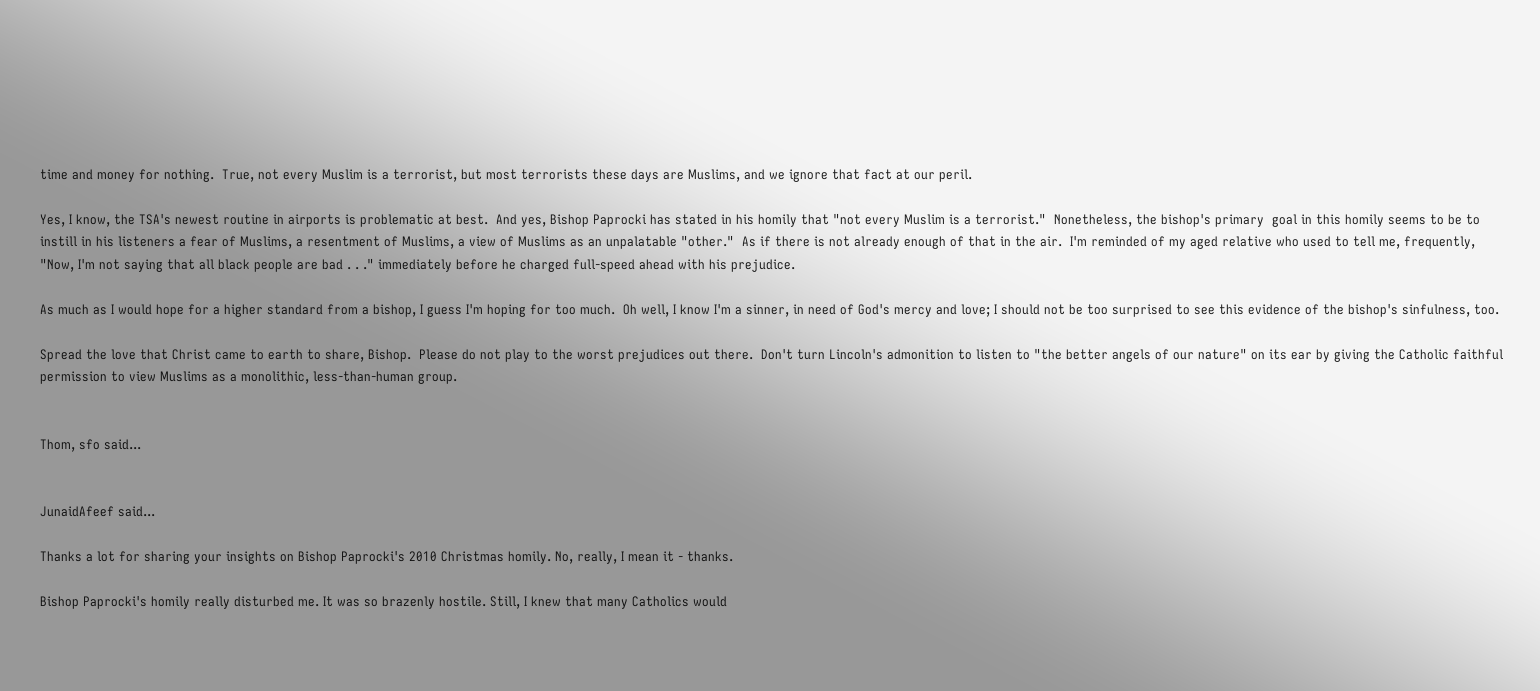time and money for nothing.  True, not every Muslim is a terrorist, but most terrorists these days are Muslims, and we ignore that fact at our peril.

Yes, I know, the TSA's newest routine in airports is problematic at best.  And yes, Bishop Paprocki has stated in his homily that "not every Muslim is a terrorist."  Nonetheless, the bishop's primary  goal in this homily seems to be to instill in his listeners a fear of Muslims, a resentment of Muslims, a view of Muslims as an unpalatable "other."  As if there is not already enough of that in the air.  I'm reminded of my aged relative who used to tell me, frequently, "Now, I'm not saying that all black people are bad . . ." immediately before he charged full-speed ahead with his prejudice.

As much as I would hope for a higher standard from a bishop, I guess I'm hoping for too much.  Oh well, I know I'm a sinner, in need of God's mercy and love; I should not be too surprised to see this evidence of the bishop's sinfulness, too.

Spread the love that Christ came to earth to share, Bishop.  Please do not play to the worst prejudices out there.  Don't turn Lincoln's admonition to listen to "the better angels of our nature" on its ear by giving the Catholic faithful permission to view Muslims as a monolithic, less-than-human group.


Thom, sfo said...


JunaidAfeef said...

Thanks a lot for sharing your insights on Bishop Paprocki's 2010 Christmas homily. No, really, I mean it - thanks.

Bishop Paprocki's homily really disturbed me. It was so brazenly hostile. Still, I knew that many Catholics would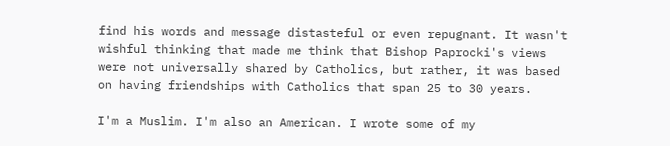find his words and message distasteful or even repugnant. It wasn't wishful thinking that made me think that Bishop Paprocki's views were not universally shared by Catholics, but rather, it was based on having friendships with Catholics that span 25 to 30 years.

I'm a Muslim. I'm also an American. I wrote some of my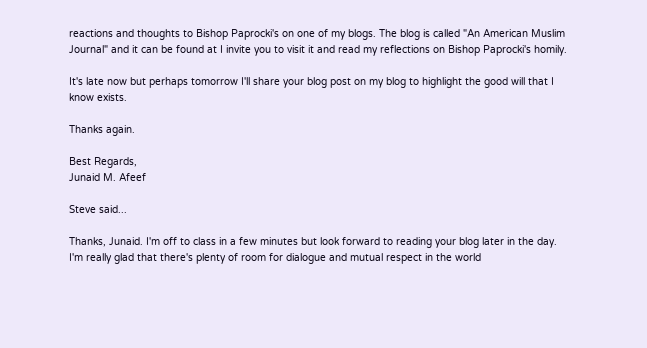reactions and thoughts to Bishop Paprocki's on one of my blogs. The blog is called "An American Muslim Journal" and it can be found at I invite you to visit it and read my reflections on Bishop Paprocki's homily.

It's late now but perhaps tomorrow I'll share your blog post on my blog to highlight the good will that I know exists.

Thanks again.

Best Regards,
Junaid M. Afeef

Steve said...

Thanks, Junaid. I'm off to class in a few minutes but look forward to reading your blog later in the day. I'm really glad that there's plenty of room for dialogue and mutual respect in the world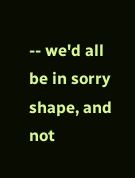-- we'd all be in sorry shape, and not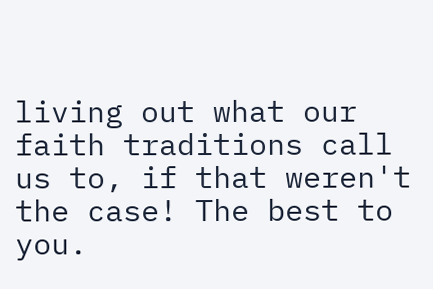living out what our faith traditions call us to, if that weren't the case! The best to you.